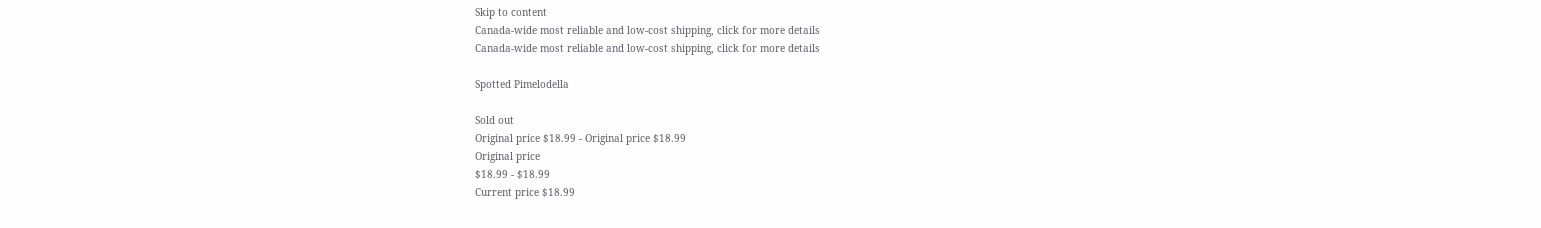Skip to content
Canada-wide most reliable and low-cost shipping, click for more details
Canada-wide most reliable and low-cost shipping, click for more details

Spotted Pimelodella

Sold out
Original price $18.99 - Original price $18.99
Original price
$18.99 - $18.99
Current price $18.99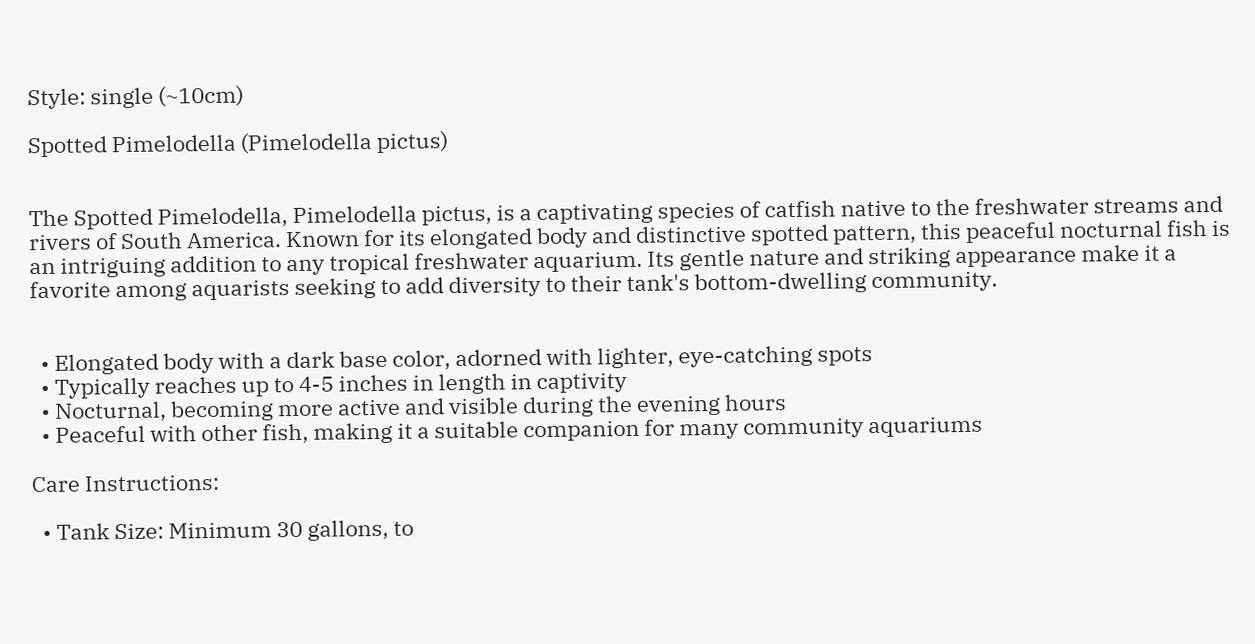Style: single (~10cm)

Spotted Pimelodella (Pimelodella pictus)


The Spotted Pimelodella, Pimelodella pictus, is a captivating species of catfish native to the freshwater streams and rivers of South America. Known for its elongated body and distinctive spotted pattern, this peaceful nocturnal fish is an intriguing addition to any tropical freshwater aquarium. Its gentle nature and striking appearance make it a favorite among aquarists seeking to add diversity to their tank's bottom-dwelling community.


  • Elongated body with a dark base color, adorned with lighter, eye-catching spots
  • Typically reaches up to 4-5 inches in length in captivity
  • Nocturnal, becoming more active and visible during the evening hours
  • Peaceful with other fish, making it a suitable companion for many community aquariums

Care Instructions:

  • Tank Size: Minimum 30 gallons, to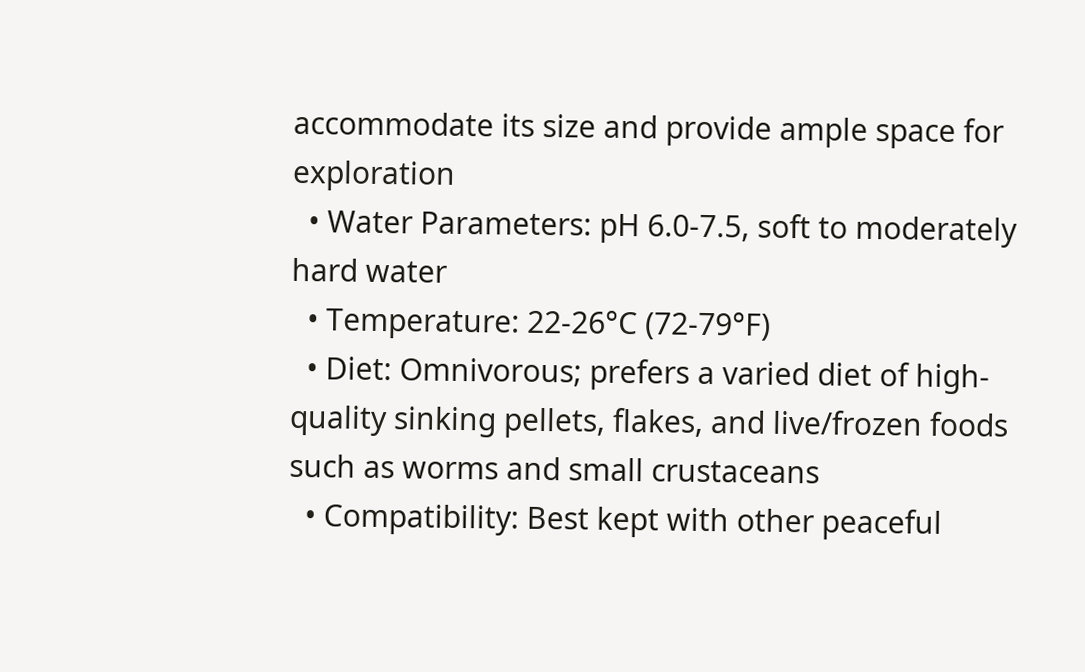accommodate its size and provide ample space for exploration
  • Water Parameters: pH 6.0-7.5, soft to moderately hard water
  • Temperature: 22-26°C (72-79°F)
  • Diet: Omnivorous; prefers a varied diet of high-quality sinking pellets, flakes, and live/frozen foods such as worms and small crustaceans
  • Compatibility: Best kept with other peaceful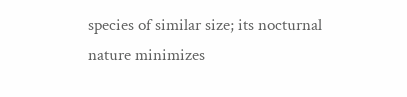species of similar size; its nocturnal nature minimizes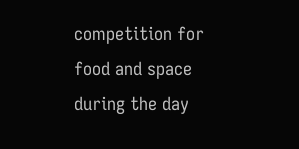competition for food and space during the day